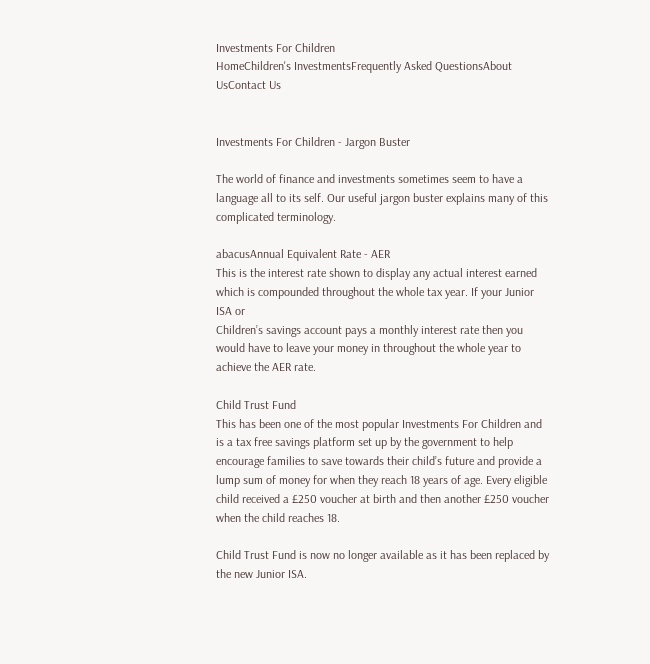Investments For Children
HomeChildren's InvestmentsFrequently Asked QuestionsAbout UsContact Us


Investments For Children - Jargon Buster

The world of finance and investments sometimes seem to have a language all to its self. Our useful jargon buster explains many of this complicated terminology.

abacusAnnual Equivalent Rate - AER
This is the interest rate shown to display any actual interest earned which is compounded throughout the whole tax year. If your Junior ISA or
Children’s savings account pays a monthly interest rate then you would have to leave your money in throughout the whole year to achieve the AER rate.

Child Trust Fund
This has been one of the most popular Investments For Children and is a tax free savings platform set up by the government to help encourage families to save towards their child’s future and provide a lump sum of money for when they reach 18 years of age. Every eligible child received a £250 voucher at birth and then another £250 voucher when the child reaches 18.

Child Trust Fund is now no longer available as it has been replaced by the new Junior ISA.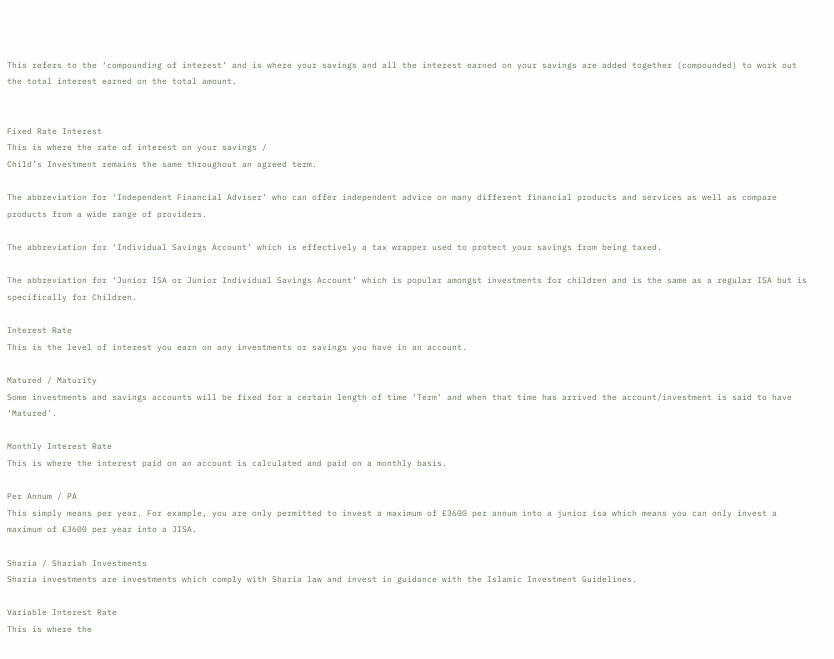This refers to the ‘compounding of interest’ and is where your savings and all the interest earned on your savings are added together (compounded) to work out the total interest earned on the total amount.


Fixed Rate Interest
This is where the rate of interest on your savings /
Child’s Investment remains the same throughout an agreed term.

The abbreviation for ‘Independent Financial Adviser’ who can offer independent advice on many different financial products and services as well as compare products from a wide range of providers.

The abbreviation for ‘Individual Savings Account’ which is effectively a tax wrapper used to protect your savings from being taxed.

The abbreviation for ‘Junior ISA or Junior Individual Savings Account’ which is popular amongst investments for children and is the same as a regular ISA but is specifically for Children.

Interest Rate
This is the level of interest you earn on any investments or savings you have in an account.

Matured / Maturity
Some investments and savings accounts will be fixed for a certain length of time ‘Term’ and when that time has arrived the account/investment is said to have ‘Matured’.

Monthly Interest Rate
This is where the interest paid on an account is calculated and paid on a monthly basis.

Per Annum / PA
This simply means per year. For example, you are only permitted to invest a maximum of £3600 per annum into a junior isa which means you can only invest a maximum of £3600 per year into a JISA.

Sharia / Shariah Investments
Sharia investments are investments which comply with Sharia law and invest in guidance with the Islamic Investment Guidelines.

Variable Interest Rate
This is where the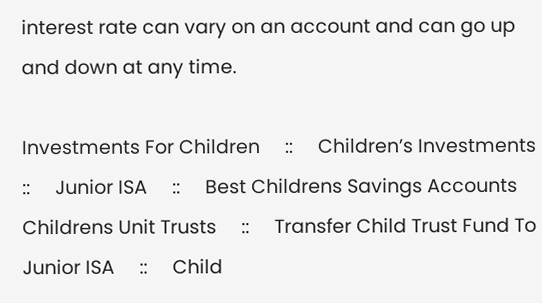interest rate can vary on an account and can go up and down at any time.

Investments For Children     ::     Children’s Investments     ::     Junior ISA     ::     Best Childrens Savings Accounts
Childrens Unit Trusts     ::     Transfer Child Trust Fund To Junior ISA     ::     Child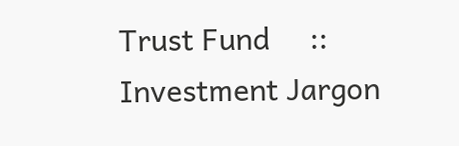Trust Fund     ::     Investment Jargon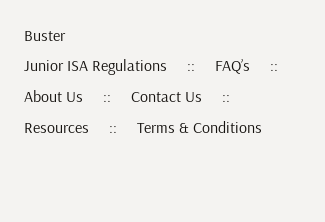Buster
Junior ISA Regulations     ::     FAQ’s     ::     About Us     ::     Contact Us     ::     Resources     ::     Terms & Conditions